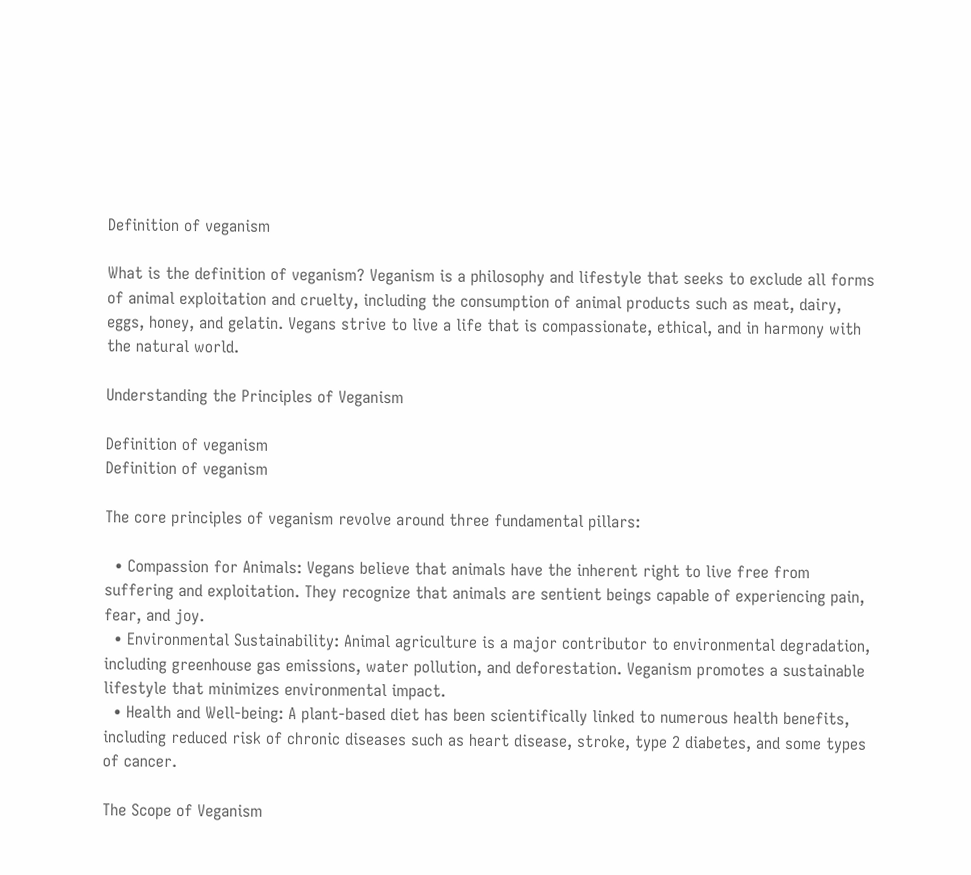Definition of veganism

What is the definition of veganism? Veganism is a philosophy and lifestyle that seeks to exclude all forms of animal exploitation and cruelty, including the consumption of animal products such as meat, dairy, eggs, honey, and gelatin. Vegans strive to live a life that is compassionate, ethical, and in harmony with the natural world.

Understanding the Principles of Veganism

Definition of veganism
Definition of veganism

The core principles of veganism revolve around three fundamental pillars:

  • Compassion for Animals: Vegans believe that animals have the inherent right to live free from suffering and exploitation. They recognize that animals are sentient beings capable of experiencing pain, fear, and joy.
  • Environmental Sustainability: Animal agriculture is a major contributor to environmental degradation, including greenhouse gas emissions, water pollution, and deforestation. Veganism promotes a sustainable lifestyle that minimizes environmental impact.
  • Health and Well-being: A plant-based diet has been scientifically linked to numerous health benefits, including reduced risk of chronic diseases such as heart disease, stroke, type 2 diabetes, and some types of cancer.

The Scope of Veganism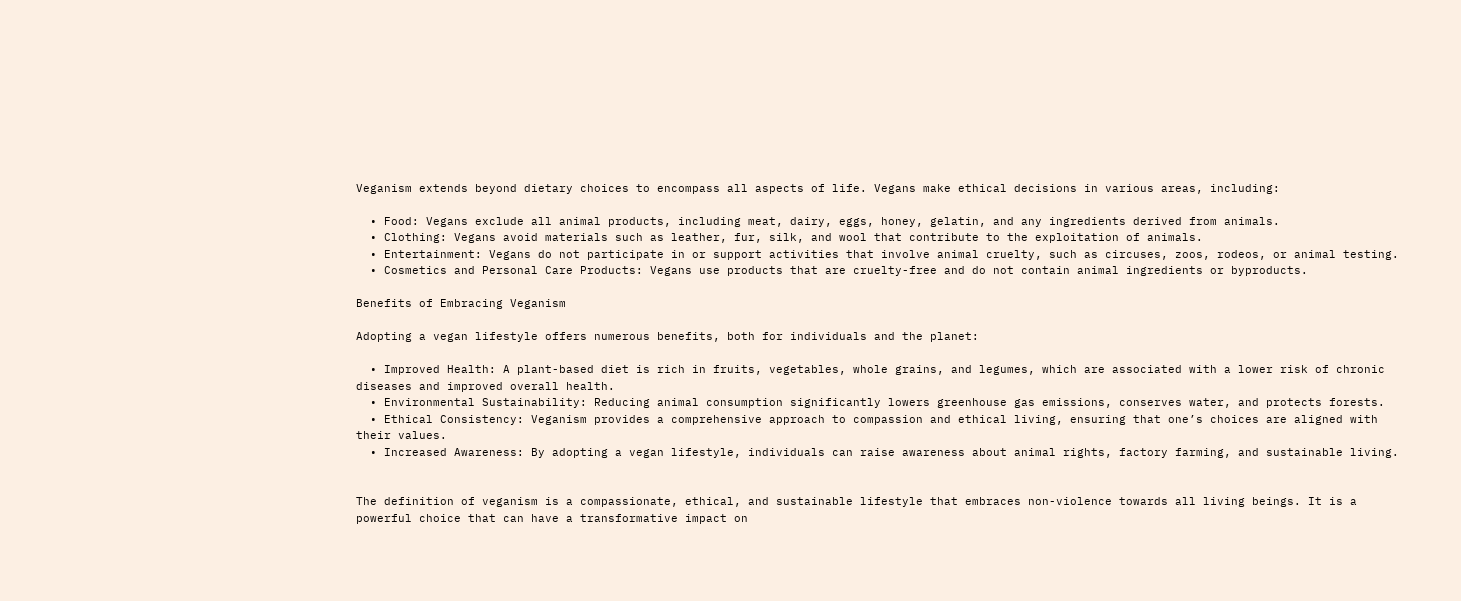Veganism extends beyond dietary choices to encompass all aspects of life. Vegans make ethical decisions in various areas, including:

  • Food: Vegans exclude all animal products, including meat, dairy, eggs, honey, gelatin, and any ingredients derived from animals.
  • Clothing: Vegans avoid materials such as leather, fur, silk, and wool that contribute to the exploitation of animals.
  • Entertainment: Vegans do not participate in or support activities that involve animal cruelty, such as circuses, zoos, rodeos, or animal testing.
  • Cosmetics and Personal Care Products: Vegans use products that are cruelty-free and do not contain animal ingredients or byproducts.

Benefits of Embracing Veganism

Adopting a vegan lifestyle offers numerous benefits, both for individuals and the planet:

  • Improved Health: A plant-based diet is rich in fruits, vegetables, whole grains, and legumes, which are associated with a lower risk of chronic diseases and improved overall health.
  • Environmental Sustainability: Reducing animal consumption significantly lowers greenhouse gas emissions, conserves water, and protects forests.
  • Ethical Consistency: Veganism provides a comprehensive approach to compassion and ethical living, ensuring that one’s choices are aligned with their values.
  • Increased Awareness: By adopting a vegan lifestyle, individuals can raise awareness about animal rights, factory farming, and sustainable living.


The definition of veganism is a compassionate, ethical, and sustainable lifestyle that embraces non-violence towards all living beings. It is a powerful choice that can have a transformative impact on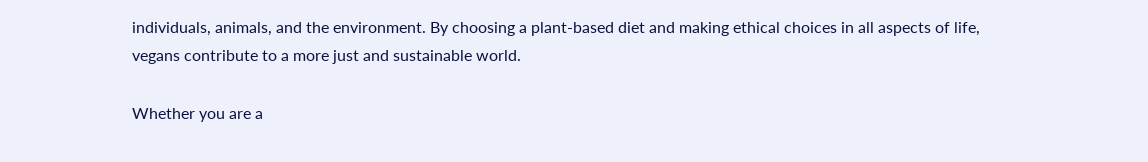individuals, animals, and the environment. By choosing a plant-based diet and making ethical choices in all aspects of life, vegans contribute to a more just and sustainable world.

Whether you are a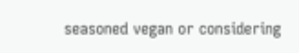seasoned vegan or considering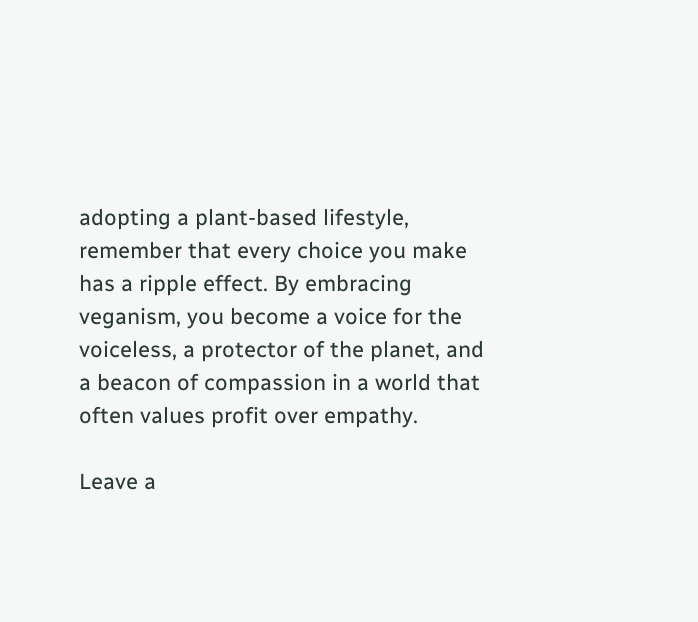adopting a plant-based lifestyle, remember that every choice you make has a ripple effect. By embracing veganism, you become a voice for the voiceless, a protector of the planet, and a beacon of compassion in a world that often values profit over empathy.

Leave a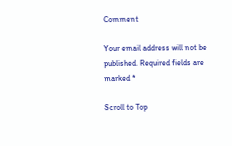Comment

Your email address will not be published. Required fields are marked *

Scroll to Top